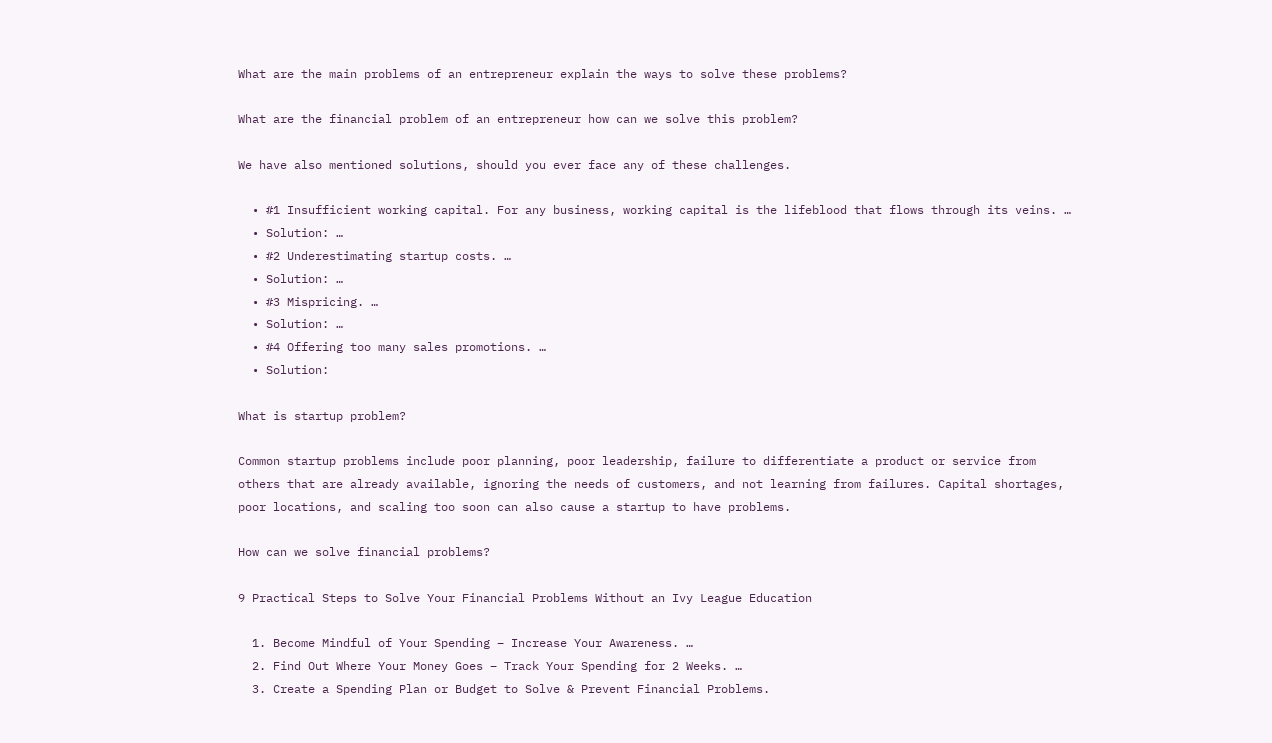What are the main problems of an entrepreneur explain the ways to solve these problems?

What are the financial problem of an entrepreneur how can we solve this problem?

We have also mentioned solutions, should you ever face any of these challenges.

  • #1 Insufficient working capital. For any business, working capital is the lifeblood that flows through its veins. …
  • Solution: …
  • #2 Underestimating startup costs. …
  • Solution: …
  • #3 Mispricing. …
  • Solution: …
  • #4 Offering too many sales promotions. …
  • Solution:

What is startup problem?

Common startup problems include poor planning, poor leadership, failure to differentiate a product or service from others that are already available, ignoring the needs of customers, and not learning from failures. Capital shortages, poor locations, and scaling too soon can also cause a startup to have problems.

How can we solve financial problems?

9 Practical Steps to Solve Your Financial Problems Without an Ivy League Education

  1. Become Mindful of Your Spending – Increase Your Awareness. …
  2. Find Out Where Your Money Goes – Track Your Spending for 2 Weeks. …
  3. Create a Spending Plan or Budget to Solve & Prevent Financial Problems.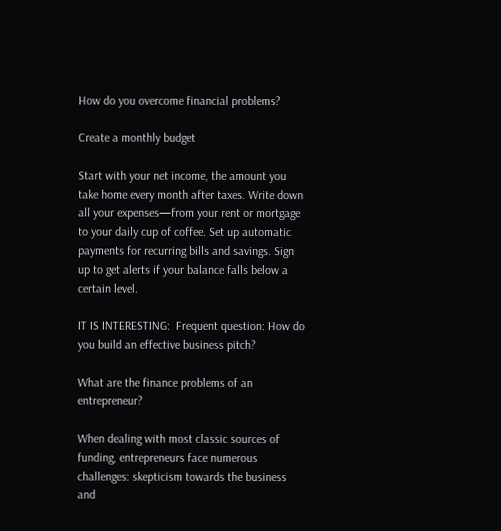How do you overcome financial problems?

Create a monthly budget

Start with your net income, the amount you take home every month after taxes. Write down all your expenses—from your rent or mortgage to your daily cup of coffee. Set up automatic payments for recurring bills and savings. Sign up to get alerts if your balance falls below a certain level.

IT IS INTERESTING:  Frequent question: How do you build an effective business pitch?

What are the finance problems of an entrepreneur?

When dealing with most classic sources of funding, entrepreneurs face numerous challenges: skepticism towards the business and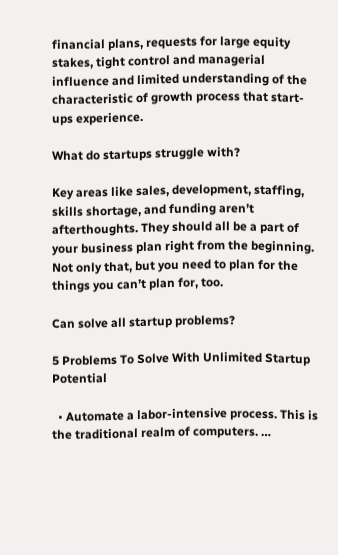financial plans, requests for large equity stakes, tight control and managerial influence and limited understanding of the characteristic of growth process that start-ups experience.

What do startups struggle with?

Key areas like sales, development, staffing, skills shortage, and funding aren’t afterthoughts. They should all be a part of your business plan right from the beginning. Not only that, but you need to plan for the things you can’t plan for, too.

Can solve all startup problems?

5 Problems To Solve With Unlimited Startup Potential

  • Automate a labor-intensive process. This is the traditional realm of computers. …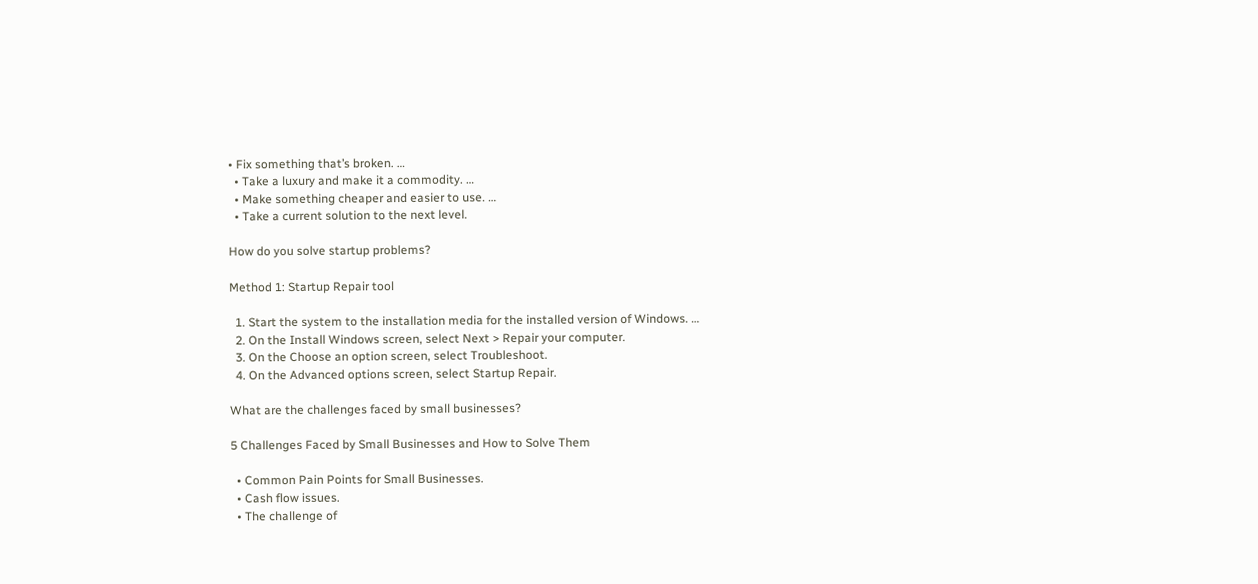• Fix something that’s broken. …
  • Take a luxury and make it a commodity. …
  • Make something cheaper and easier to use. …
  • Take a current solution to the next level.

How do you solve startup problems?

Method 1: Startup Repair tool

  1. Start the system to the installation media for the installed version of Windows. …
  2. On the Install Windows screen, select Next > Repair your computer.
  3. On the Choose an option screen, select Troubleshoot.
  4. On the Advanced options screen, select Startup Repair.

What are the challenges faced by small businesses?

5 Challenges Faced by Small Businesses and How to Solve Them

  • Common Pain Points for Small Businesses.
  • Cash flow issues.
  • The challenge of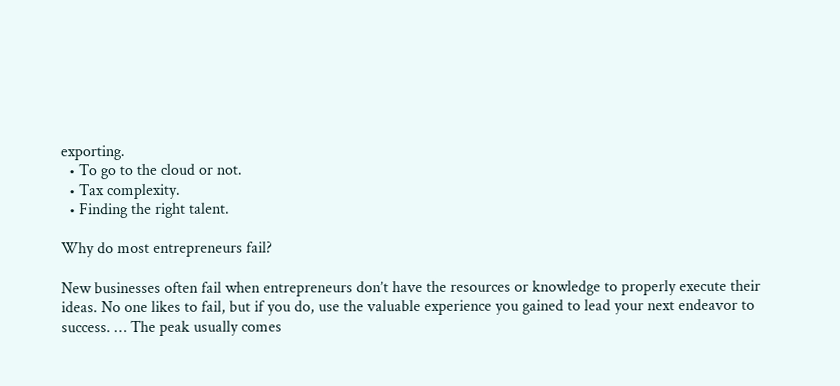exporting.
  • To go to the cloud or not.
  • Tax complexity.
  • Finding the right talent.

Why do most entrepreneurs fail?

New businesses often fail when entrepreneurs don’t have the resources or knowledge to properly execute their ideas. No one likes to fail, but if you do, use the valuable experience you gained to lead your next endeavor to success. … The peak usually comes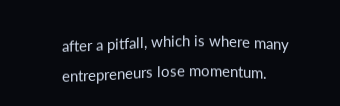after a pitfall, which is where many entrepreneurs lose momentum.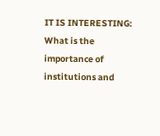IT IS INTERESTING:  What is the importance of institutions and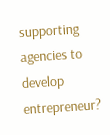supporting agencies to develop entrepreneur?